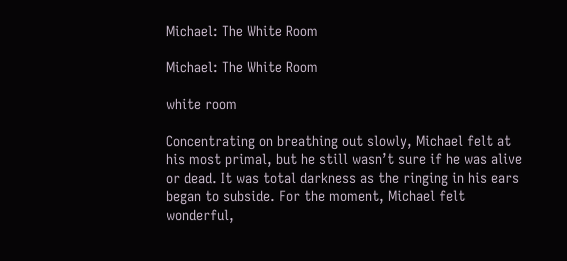Michael: The White Room

Michael: The White Room

white room

Concentrating on breathing out slowly, Michael felt at his most primal, but he still wasn’t sure if he was alive or dead. It was total darkness as the ringing in his ears began to subside. For the moment, Michael felt wonderful,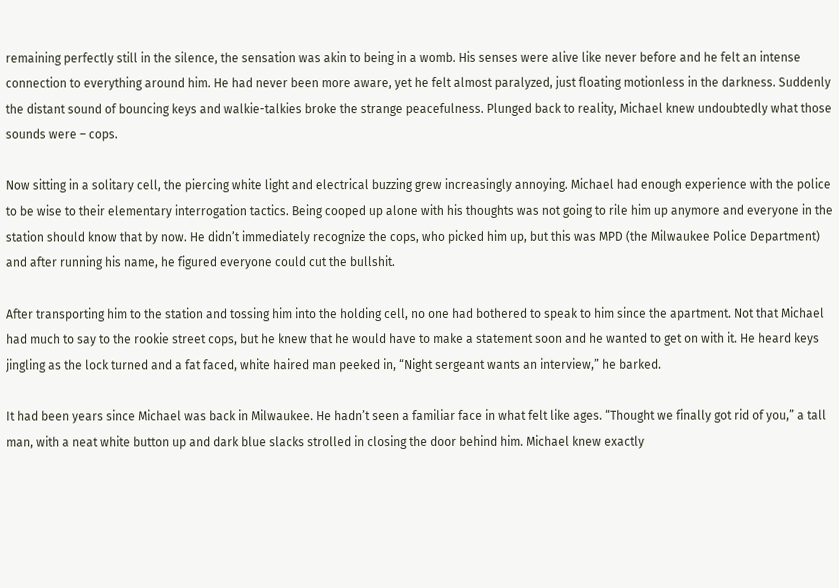remaining perfectly still in the silence, the sensation was akin to being in a womb. His senses were alive like never before and he felt an intense connection to everything around him. He had never been more aware, yet he felt almost paralyzed, just floating motionless in the darkness. Suddenly the distant sound of bouncing keys and walkie-talkies broke the strange peacefulness. Plunged back to reality, Michael knew undoubtedly what those sounds were – cops.

Now sitting in a solitary cell, the piercing white light and electrical buzzing grew increasingly annoying. Michael had enough experience with the police to be wise to their elementary interrogation tactics. Being cooped up alone with his thoughts was not going to rile him up anymore and everyone in the station should know that by now. He didn’t immediately recognize the cops, who picked him up, but this was MPD (the Milwaukee Police Department) and after running his name, he figured everyone could cut the bullshit.

After transporting him to the station and tossing him into the holding cell, no one had bothered to speak to him since the apartment. Not that Michael had much to say to the rookie street cops, but he knew that he would have to make a statement soon and he wanted to get on with it. He heard keys jingling as the lock turned and a fat faced, white haired man peeked in, “Night sergeant wants an interview,” he barked.

It had been years since Michael was back in Milwaukee. He hadn’t seen a familiar face in what felt like ages. “Thought we finally got rid of you,” a tall man, with a neat white button up and dark blue slacks strolled in closing the door behind him. Michael knew exactly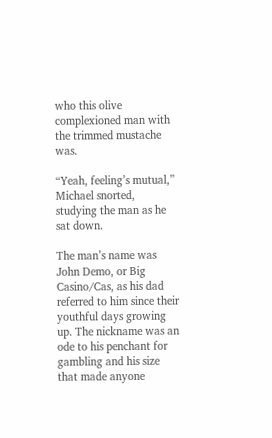who this olive complexioned man with the trimmed mustache was.

“Yeah, feeling’s mutual,” Michael snorted, studying the man as he sat down.

The man’s name was John Demo, or Big Casino/Cas, as his dad referred to him since their youthful days growing up. The nickname was an ode to his penchant for gambling and his size that made anyone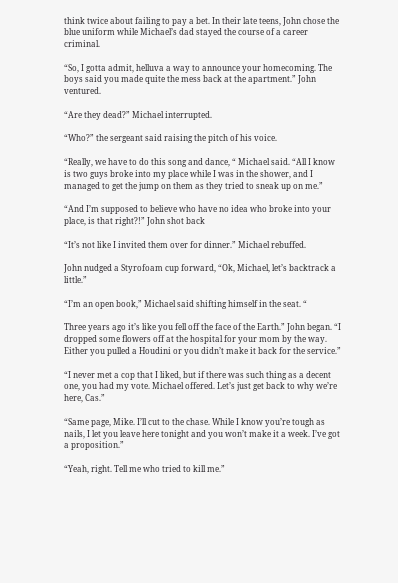think twice about failing to pay a bet. In their late teens, John chose the blue uniform while Michael’s dad stayed the course of a career criminal.

“So, I gotta admit, helluva a way to announce your homecoming. The boys said you made quite the mess back at the apartment.” John ventured.

“Are they dead?” Michael interrupted.

“Who?” the sergeant said raising the pitch of his voice.

“Really, we have to do this song and dance, “ Michael said. “All I know is two guys broke into my place while I was in the shower, and I managed to get the jump on them as they tried to sneak up on me.”

“And I’m supposed to believe who have no idea who broke into your place, is that right?!” John shot back

“It’s not like I invited them over for dinner.” Michael rebuffed.

John nudged a Styrofoam cup forward, “Ok, Michael, let’s backtrack a little.”

“I’m an open book,” Michael said shifting himself in the seat. “

Three years ago it’s like you fell off the face of the Earth.” John began. “I dropped some flowers off at the hospital for your mom by the way. Either you pulled a Houdini or you didn’t make it back for the service.”

“I never met a cop that I liked, but if there was such thing as a decent one, you had my vote. Michael offered. Let’s just get back to why we’re here, Cas.”

“Same page, Mike. I’ll cut to the chase. While I know you’re tough as nails, I let you leave here tonight and you won’t make it a week. I’ve got a proposition.”

“Yeah, right. Tell me who tried to kill me.”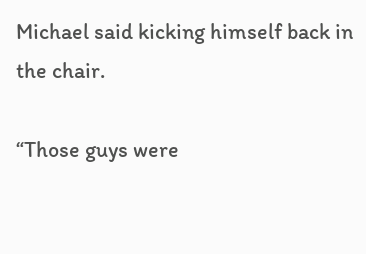Michael said kicking himself back in the chair.

“Those guys were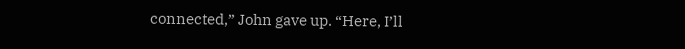connected,” John gave up. “Here, I’ll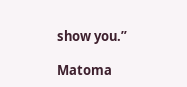show you.”

Matoma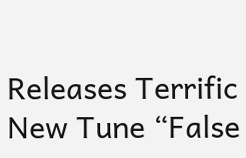Releases Terrific New Tune “False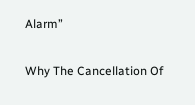Alarm”

Why The Cancellation Of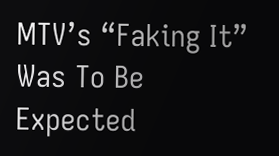MTV’s “Faking It” Was To Be Expected